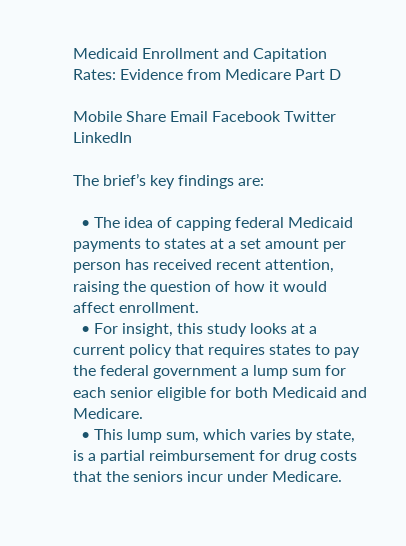Medicaid Enrollment and Capitation Rates: Evidence from Medicare Part D

Mobile Share Email Facebook Twitter LinkedIn

The brief’s key findings are:

  • The idea of capping federal Medicaid payments to states at a set amount per person has received recent attention, raising the question of how it would affect enrollment.
  • For insight, this study looks at a current policy that requires states to pay the federal government a lump sum for each senior eligible for both Medicaid and Medicare.
  • This lump sum, which varies by state, is a partial reimbursement for drug costs that the seniors incur under Medicare.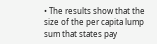• The results show that the size of the per capita lump sum that states pay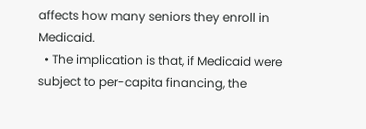affects how many seniors they enroll in Medicaid.
  • The implication is that, if Medicaid were subject to per-capita financing, the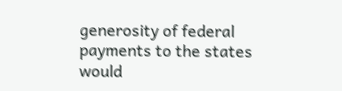generosity of federal payments to the states would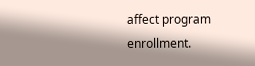affect program enrollment.